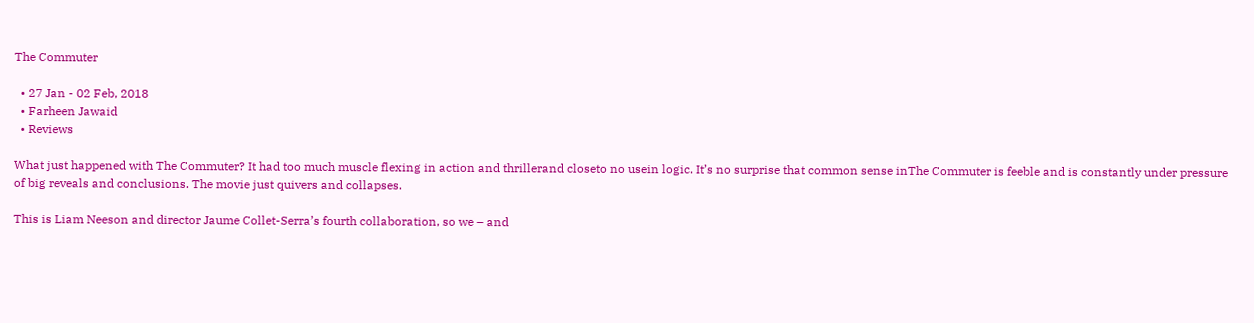The Commuter

  • 27 Jan - 02 Feb, 2018
  • Farheen Jawaid
  • Reviews

What just happened with The Commuter? It had too much muscle flexing in action and thrillerand closeto no usein logic. It’s no surprise that common sense inThe Commuter is feeble and is constantly under pressure of big reveals and conclusions. The movie just quivers and collapses.

This is Liam Neeson and director Jaume Collet-Serra’s fourth collaboration, so we – and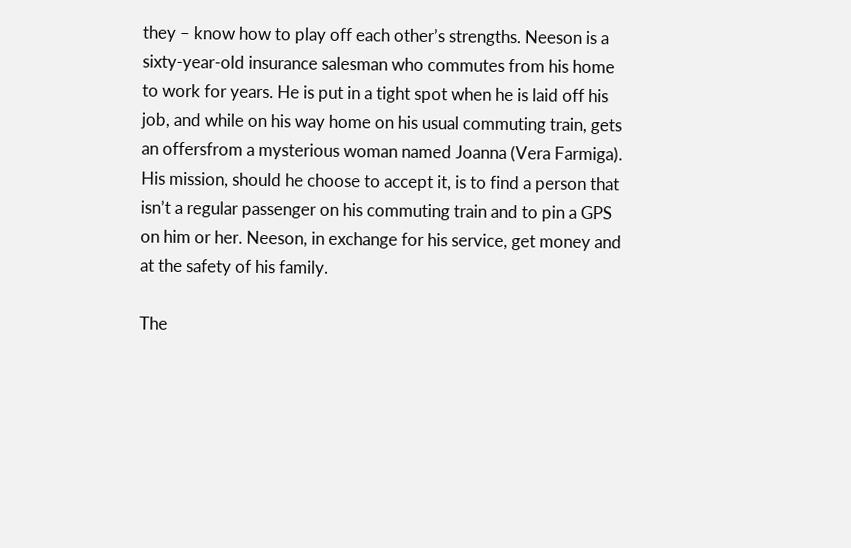they – know how to play off each other’s strengths. Neeson is a sixty-year-old insurance salesman who commutes from his home to work for years. He is put in a tight spot when he is laid off his job, and while on his way home on his usual commuting train, gets an offersfrom a mysterious woman named Joanna (Vera Farmiga). His mission, should he choose to accept it, is to find a person that isn’t a regular passenger on his commuting train and to pin a GPS on him or her. Neeson, in exchange for his service, get money and at the safety of his family.

The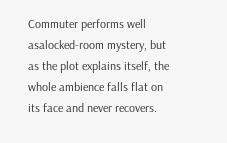Commuter performs well asalocked-room mystery, but as the plot explains itself, the whole ambience falls flat on its face and never recovers.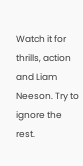Watch it for thrills, action and Liam Neeson. Try to ignore the rest.